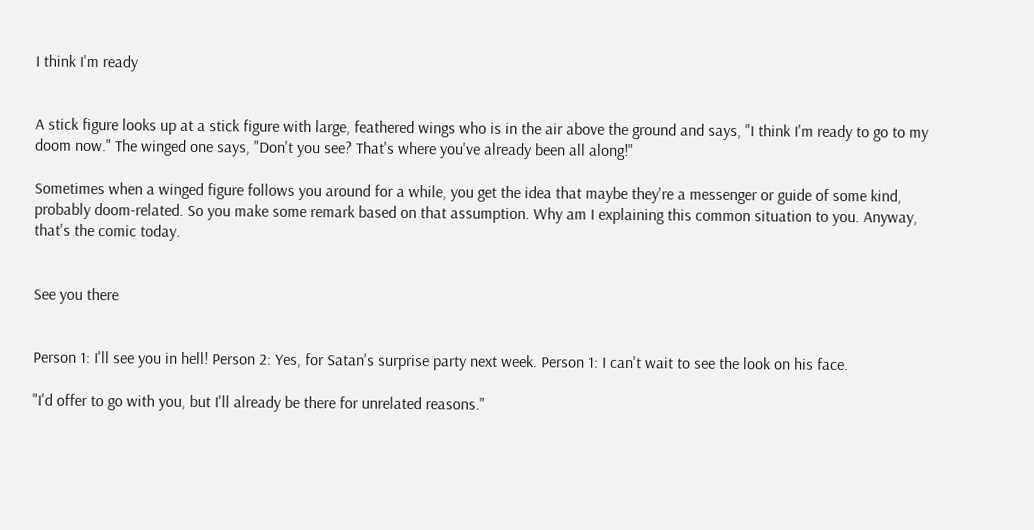I think I'm ready


A stick figure looks up at a stick figure with large, feathered wings who is in the air above the ground and says, "I think I'm ready to go to my doom now." The winged one says, "Don't you see? That's where you've already been all along!"

Sometimes when a winged figure follows you around for a while, you get the idea that maybe they're a messenger or guide of some kind, probably doom-related. So you make some remark based on that assumption. Why am I explaining this common situation to you. Anyway, that's the comic today.


See you there


Person 1: I'll see you in hell! Person 2: Yes, for Satan's surprise party next week. Person 1: I can't wait to see the look on his face.

"I'd offer to go with you, but I'll already be there for unrelated reasons."